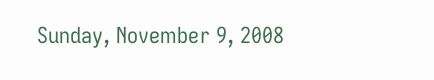Sunday, November 9, 2008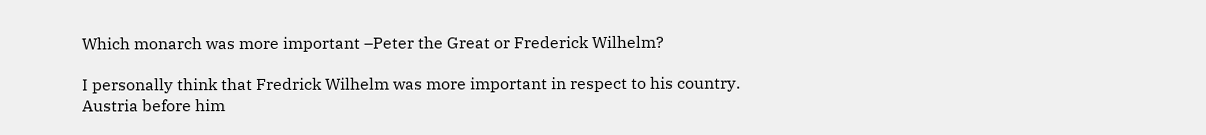Which monarch was more important –Peter the Great or Frederick Wilhelm?

I personally think that Fredrick Wilhelm was more important in respect to his country. Austria before him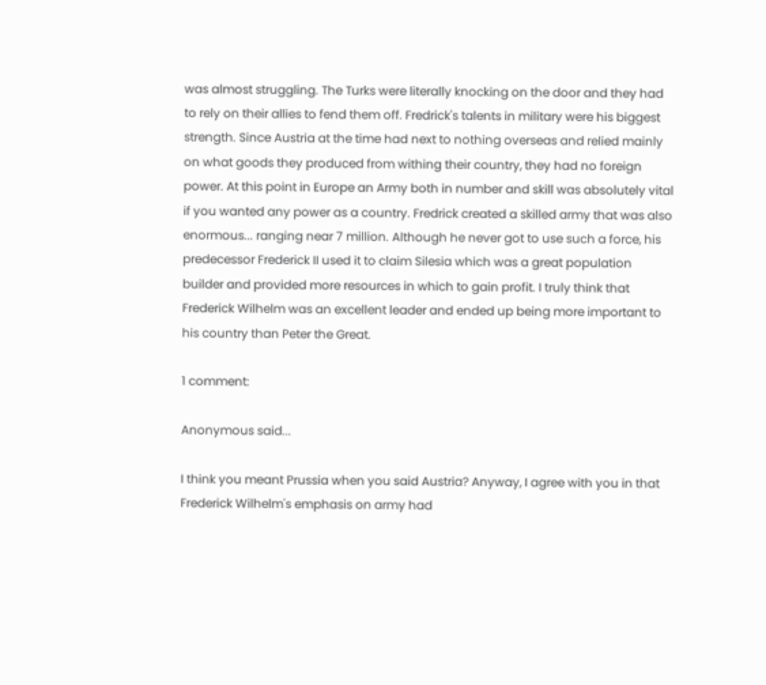was almost struggling. The Turks were literally knocking on the door and they had to rely on their allies to fend them off. Fredrick's talents in military were his biggest strength. Since Austria at the time had next to nothing overseas and relied mainly on what goods they produced from withing their country, they had no foreign power. At this point in Europe an Army both in number and skill was absolutely vital if you wanted any power as a country. Fredrick created a skilled army that was also enormous... ranging near 7 million. Although he never got to use such a force, his predecessor Frederick II used it to claim Silesia which was a great population builder and provided more resources in which to gain profit. I truly think that Frederick Wilhelm was an excellent leader and ended up being more important to his country than Peter the Great.

1 comment:

Anonymous said...

I think you meant Prussia when you said Austria? Anyway, I agree with you in that Frederick Wilhelm's emphasis on army had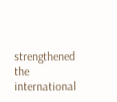strengthened the international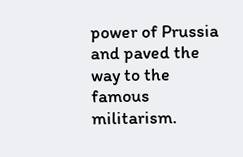power of Prussia and paved the way to the famous militarism.